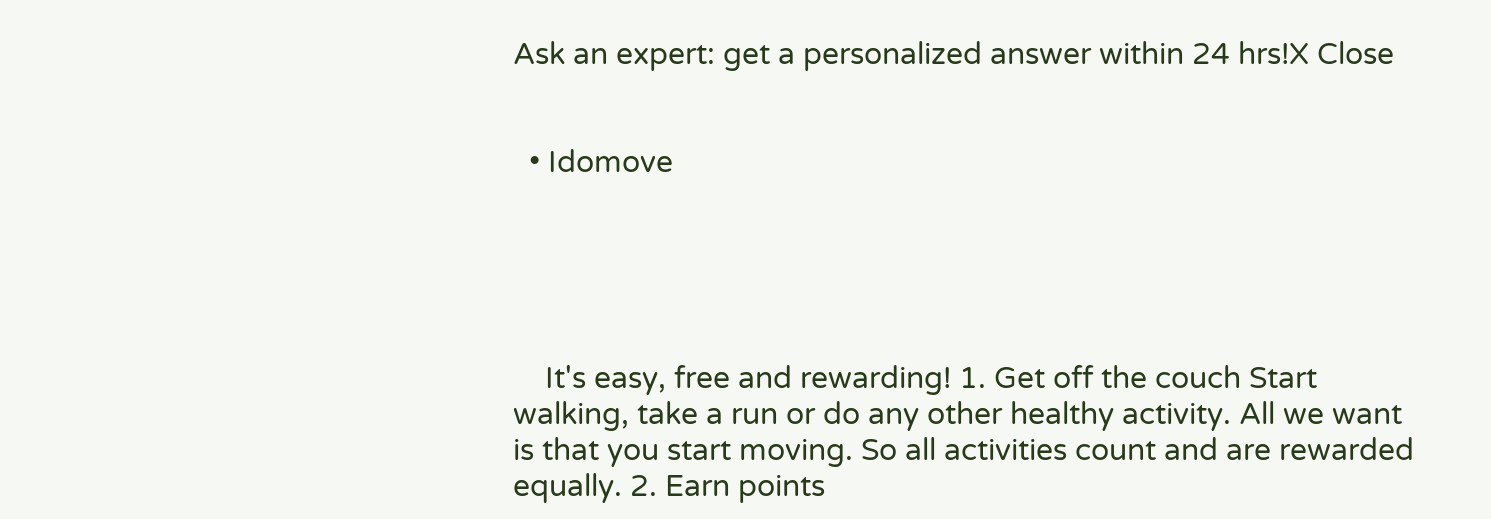Ask an expert: get a personalized answer within 24 hrs!X Close


  • Idomove





    It's easy, free and rewarding! 1. Get off the couch Start walking, take a run or do any other healthy activity. All we want is that you start moving. So all activities count and are rewarded equally. 2. Earn points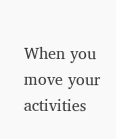When you move your activities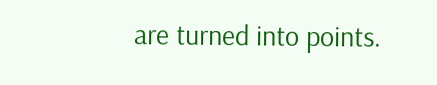are turned into points.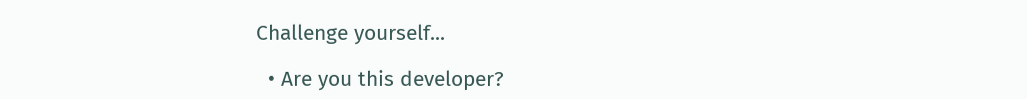Challenge yourself...

  • Are you this developer?